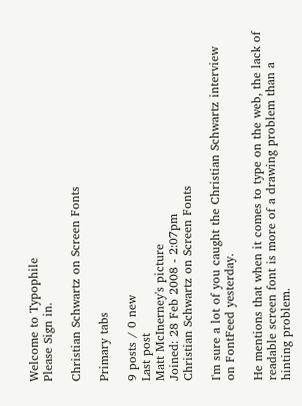Welcome to Typophile
Please Sign in.

Christian Schwartz on Screen Fonts

Primary tabs

9 posts / 0 new
Last post
Matt McInerney's picture
Joined: 28 Feb 2008 - 2:07pm
Christian Schwartz on Screen Fonts

I'm sure a lot of you caught the Christian Schwartz interview on FontFeed yesterday.

He mentions that when it comes to type on the web, the lack of readable screen font is more of a drawing problem than a hinting problem.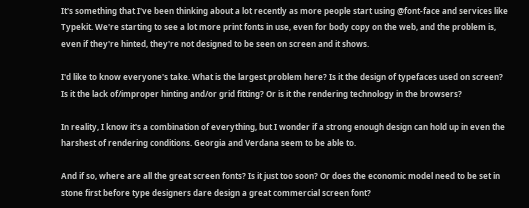It's something that I've been thinking about a lot recently as more people start using @font-face and services like Typekit. We're starting to see a lot more print fonts in use, even for body copy on the web, and the problem is, even if they're hinted, they're not designed to be seen on screen and it shows.

I'd like to know everyone's take. What is the largest problem here? Is it the design of typefaces used on screen? Is it the lack of/improper hinting and/or grid fitting? Or is it the rendering technology in the browsers?

In reality, I know it's a combination of everything, but I wonder if a strong enough design can hold up in even the harshest of rendering conditions. Georgia and Verdana seem to be able to.

And if so, where are all the great screen fonts? Is it just too soon? Or does the economic model need to be set in stone first before type designers dare design a great commercial screen font?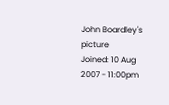John Boardley's picture
Joined: 10 Aug 2007 - 11:00pm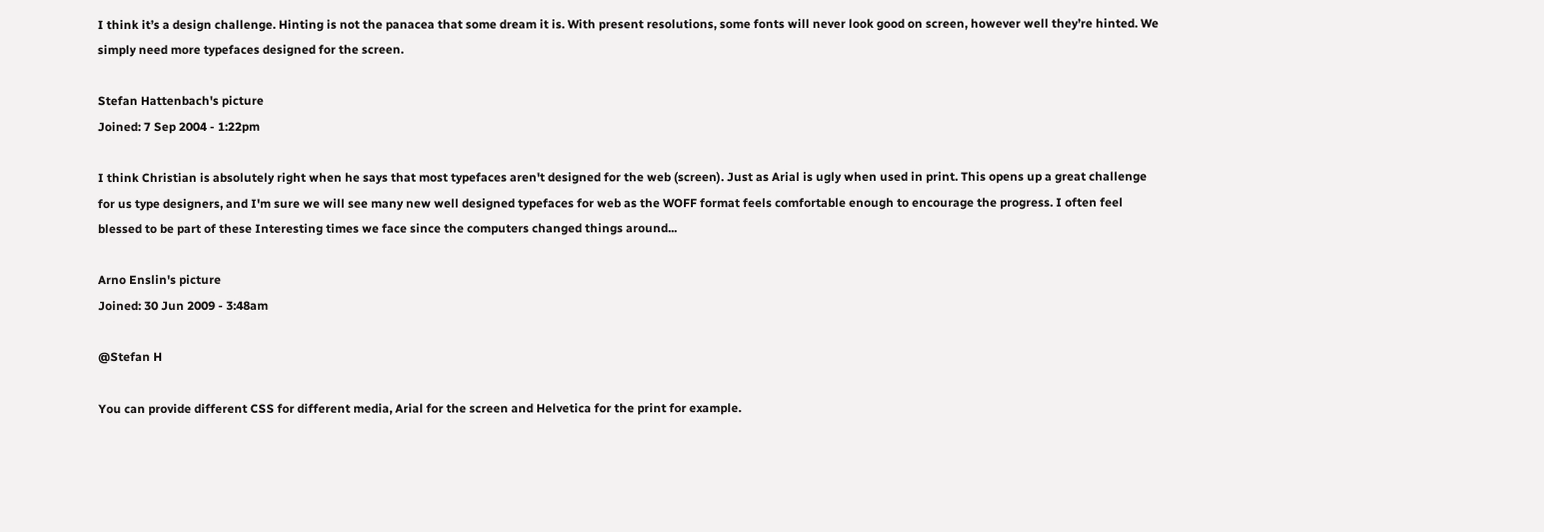I think it’s a design challenge. Hinting is not the panacea that some dream it is. With present resolutions, some fonts will never look good on screen, however well they’re hinted. We simply need more typefaces designed for the screen.

Stefan Hattenbach's picture
Joined: 7 Sep 2004 - 1:22pm

I think Christian is absolutely right when he says that most typefaces aren't designed for the web (screen). Just as Arial is ugly when used in print. This opens up a great challenge for us type designers, and I'm sure we will see many new well designed typefaces for web as the WOFF format feels comfortable enough to encourage the progress. I often feel blessed to be part of these Interesting times we face since the computers changed things around...

Arno Enslin's picture
Joined: 30 Jun 2009 - 3:48am

@Stefan H

You can provide different CSS for different media, Arial for the screen and Helvetica for the print for example.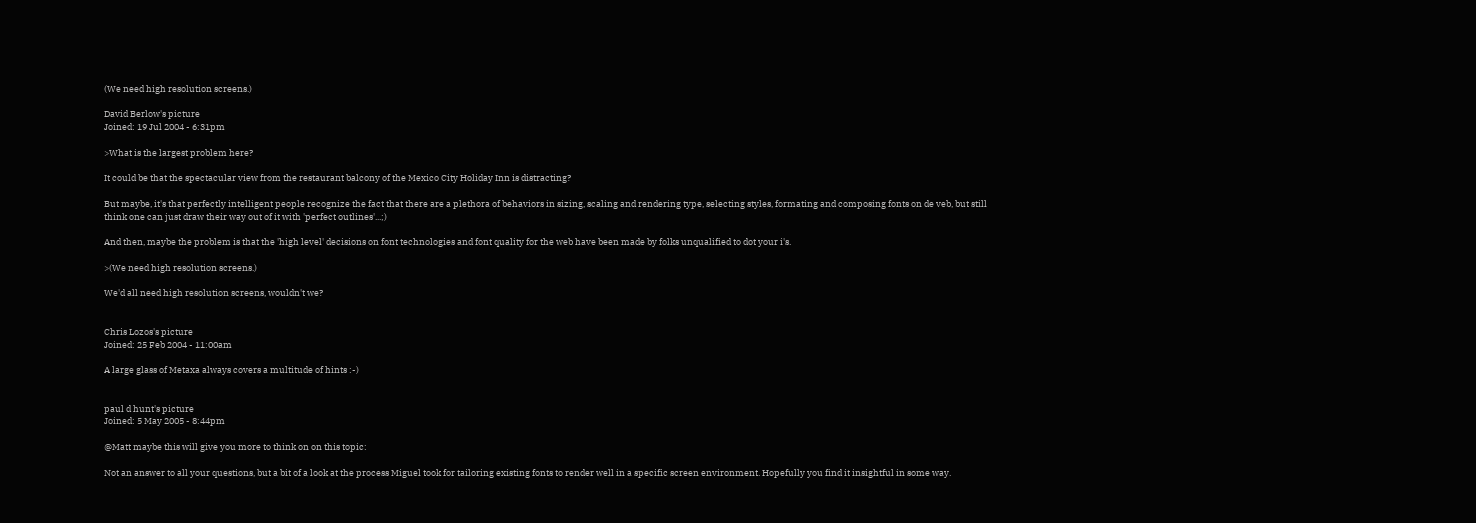(We need high resolution screens.)

David Berlow's picture
Joined: 19 Jul 2004 - 6:31pm

>What is the largest problem here?

It could be that the spectacular view from the restaurant balcony of the Mexico City Holiday Inn is distracting?

But maybe, it's that perfectly intelligent people recognize the fact that there are a plethora of behaviors in sizing, scaling and rendering type, selecting styles, formating and composing fonts on de veb, but still think one can just draw their way out of it with 'perfect outlines'...;)

And then, maybe the problem is that the 'high level' decisions on font technologies and font quality for the web have been made by folks unqualified to dot your i's.

>(We need high resolution screens.)

We'd all need high resolution screens, wouldn't we?


Chris Lozos's picture
Joined: 25 Feb 2004 - 11:00am

A large glass of Metaxa always covers a multitude of hints :-)


paul d hunt's picture
Joined: 5 May 2005 - 8:44pm

@Matt maybe this will give you more to think on on this topic:

Not an answer to all your questions, but a bit of a look at the process Miguel took for tailoring existing fonts to render well in a specific screen environment. Hopefully you find it insightful in some way.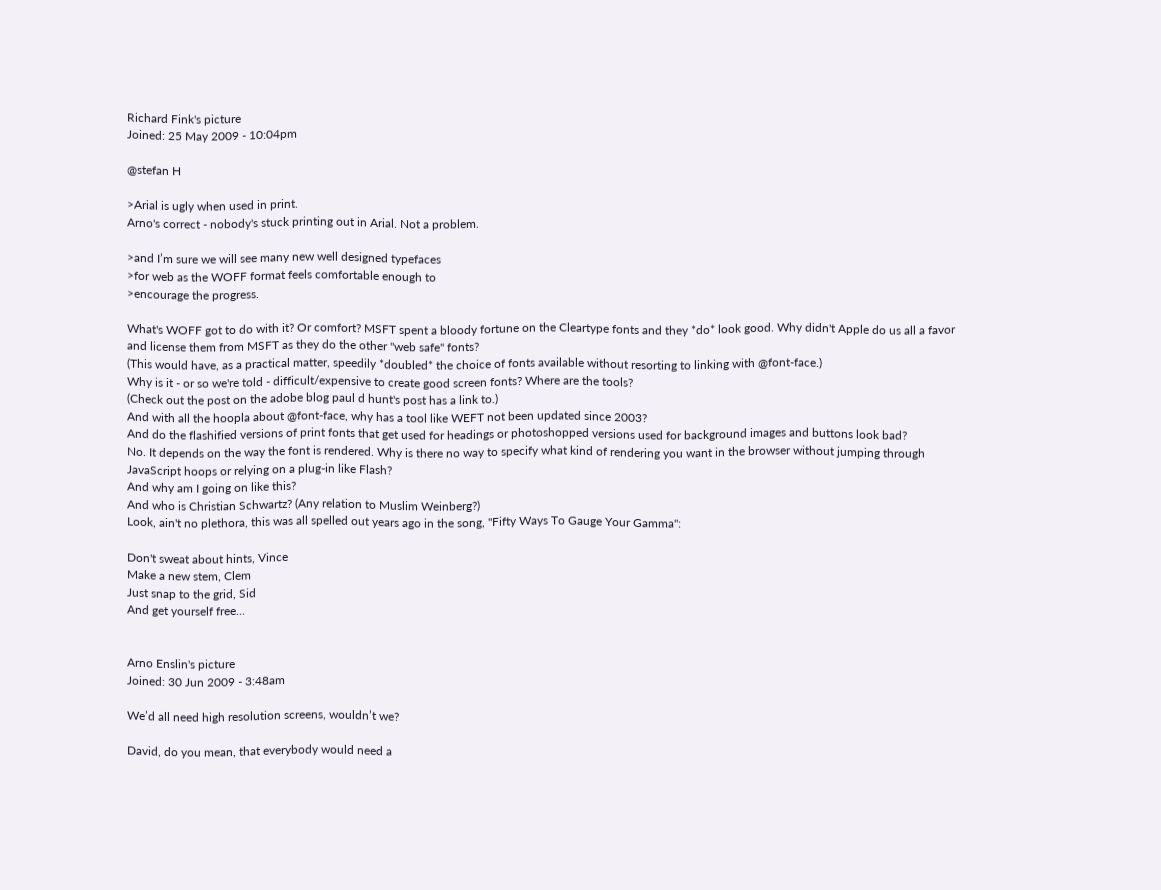Richard Fink's picture
Joined: 25 May 2009 - 10:04pm

@stefan H

>Arial is ugly when used in print.
Arno's correct - nobody's stuck printing out in Arial. Not a problem.

>and I’m sure we will see many new well designed typefaces
>for web as the WOFF format feels comfortable enough to
>encourage the progress.

What's WOFF got to do with it? Or comfort? MSFT spent a bloody fortune on the Cleartype fonts and they *do* look good. Why didn't Apple do us all a favor and license them from MSFT as they do the other "web safe" fonts?
(This would have, as a practical matter, speedily *doubled* the choice of fonts available without resorting to linking with @font-face.)
Why is it - or so we're told - difficult/expensive to create good screen fonts? Where are the tools?
(Check out the post on the adobe blog paul d hunt's post has a link to.)
And with all the hoopla about @font-face, why has a tool like WEFT not been updated since 2003?
And do the flashified versions of print fonts that get used for headings or photoshopped versions used for background images and buttons look bad?
No. It depends on the way the font is rendered. Why is there no way to specify what kind of rendering you want in the browser without jumping through JavaScript hoops or relying on a plug-in like Flash?
And why am I going on like this?
And who is Christian Schwartz? (Any relation to Muslim Weinberg?)
Look, ain't no plethora, this was all spelled out years ago in the song, "Fifty Ways To Gauge Your Gamma":

Don't sweat about hints, Vince
Make a new stem, Clem
Just snap to the grid, Sid
And get yourself free...


Arno Enslin's picture
Joined: 30 Jun 2009 - 3:48am

We’d all need high resolution screens, wouldn’t we?

David, do you mean, that everybody would need a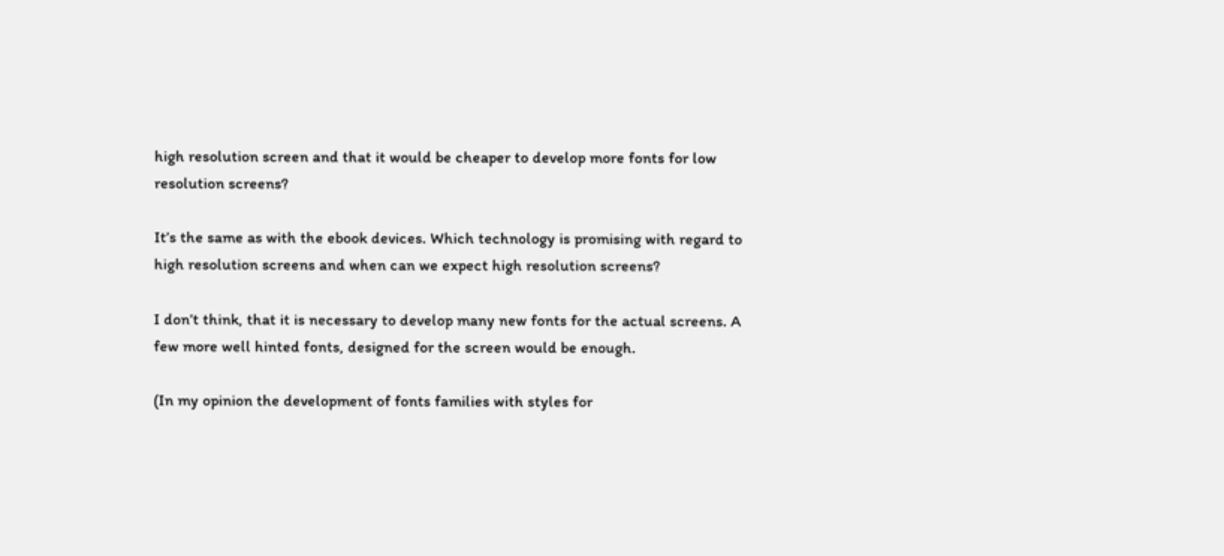high resolution screen and that it would be cheaper to develop more fonts for low resolution screens?

It’s the same as with the ebook devices. Which technology is promising with regard to high resolution screens and when can we expect high resolution screens?

I don’t think, that it is necessary to develop many new fonts for the actual screens. A few more well hinted fonts, designed for the screen would be enough.

(In my opinion the development of fonts families with styles for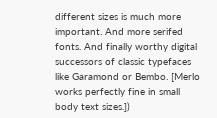different sizes is much more important. And more serifed fonts. And finally worthy digital successors of classic typefaces like Garamond or Bembo. [Merlo works perfectly fine in small body text sizes.])